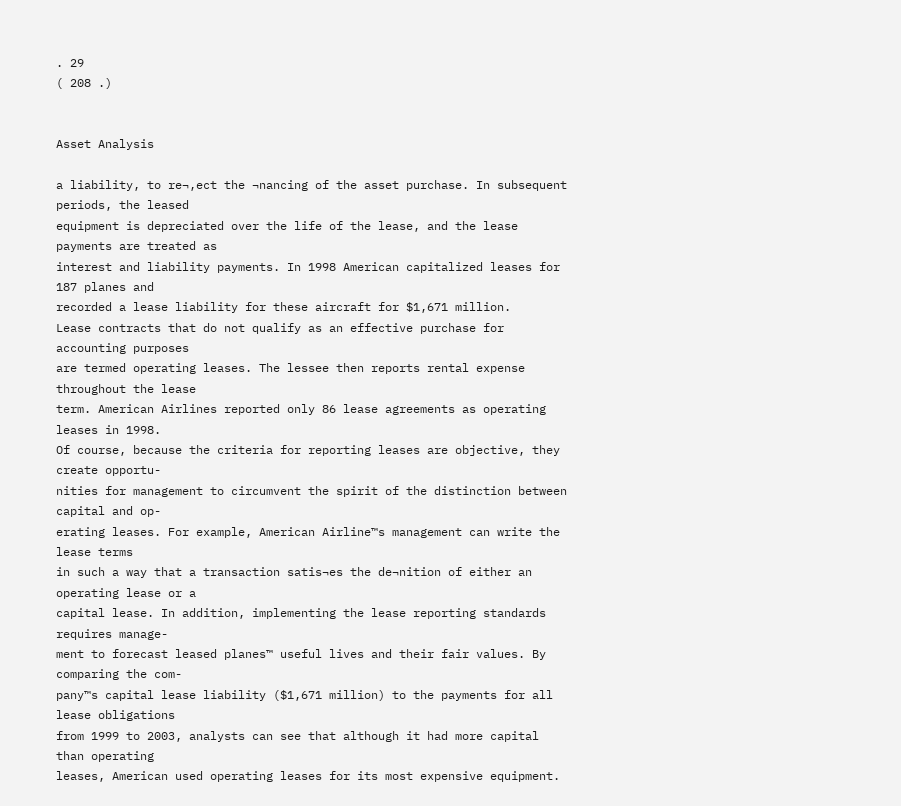. 29
( 208 .)


Asset Analysis

a liability, to re¬‚ect the ¬nancing of the asset purchase. In subsequent periods, the leased
equipment is depreciated over the life of the lease, and the lease payments are treated as
interest and liability payments. In 1998 American capitalized leases for 187 planes and
recorded a lease liability for these aircraft for $1,671 million.
Lease contracts that do not qualify as an effective purchase for accounting purposes
are termed operating leases. The lessee then reports rental expense throughout the lease
term. American Airlines reported only 86 lease agreements as operating leases in 1998.
Of course, because the criteria for reporting leases are objective, they create opportu-
nities for management to circumvent the spirit of the distinction between capital and op-
erating leases. For example, American Airline™s management can write the lease terms
in such a way that a transaction satis¬es the de¬nition of either an operating lease or a
capital lease. In addition, implementing the lease reporting standards requires manage-
ment to forecast leased planes™ useful lives and their fair values. By comparing the com-
pany™s capital lease liability ($1,671 million) to the payments for all lease obligations
from 1999 to 2003, analysts can see that although it had more capital than operating
leases, American used operating leases for its most expensive equipment.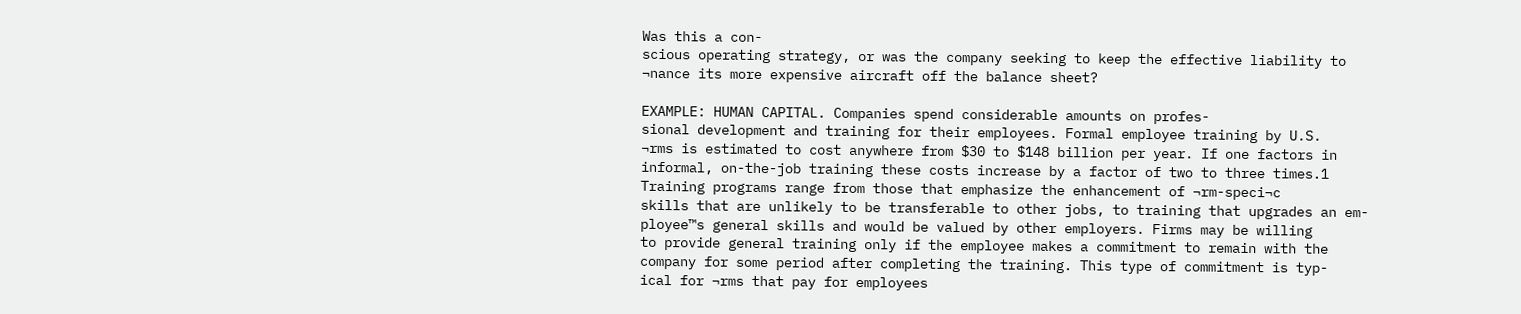Was this a con-
scious operating strategy, or was the company seeking to keep the effective liability to
¬nance its more expensive aircraft off the balance sheet?

EXAMPLE: HUMAN CAPITAL. Companies spend considerable amounts on profes-
sional development and training for their employees. Formal employee training by U.S.
¬rms is estimated to cost anywhere from $30 to $148 billion per year. If one factors in
informal, on-the-job training these costs increase by a factor of two to three times.1
Training programs range from those that emphasize the enhancement of ¬rm-speci¬c
skills that are unlikely to be transferable to other jobs, to training that upgrades an em-
ployee™s general skills and would be valued by other employers. Firms may be willing
to provide general training only if the employee makes a commitment to remain with the
company for some period after completing the training. This type of commitment is typ-
ical for ¬rms that pay for employees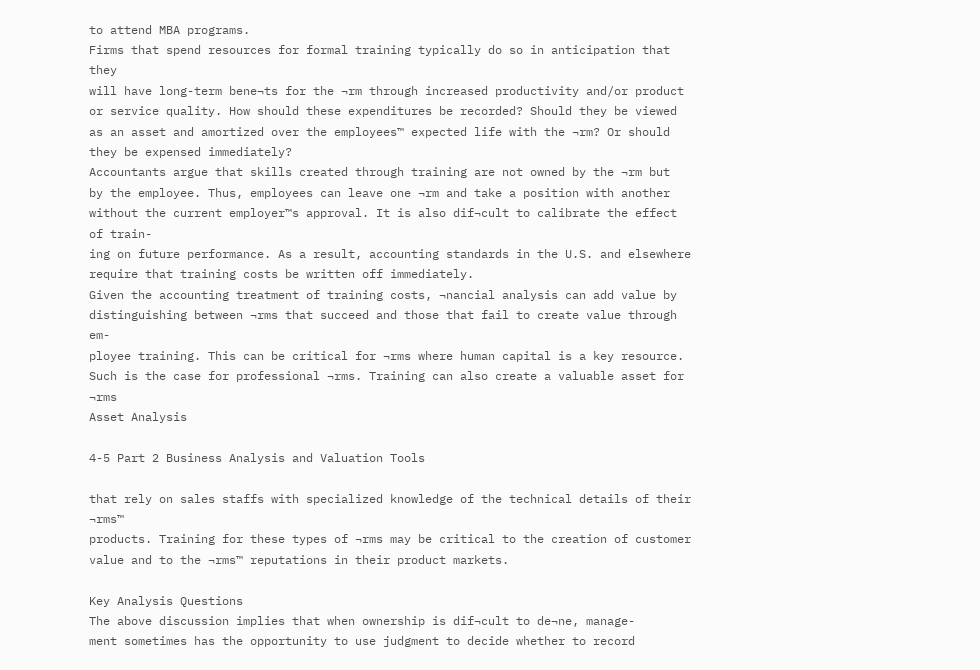to attend MBA programs.
Firms that spend resources for formal training typically do so in anticipation that they
will have long-term bene¬ts for the ¬rm through increased productivity and/or product
or service quality. How should these expenditures be recorded? Should they be viewed
as an asset and amortized over the employees™ expected life with the ¬rm? Or should
they be expensed immediately?
Accountants argue that skills created through training are not owned by the ¬rm but
by the employee. Thus, employees can leave one ¬rm and take a position with another
without the current employer™s approval. It is also dif¬cult to calibrate the effect of train-
ing on future performance. As a result, accounting standards in the U.S. and elsewhere
require that training costs be written off immediately.
Given the accounting treatment of training costs, ¬nancial analysis can add value by
distinguishing between ¬rms that succeed and those that fail to create value through em-
ployee training. This can be critical for ¬rms where human capital is a key resource.
Such is the case for professional ¬rms. Training can also create a valuable asset for ¬rms
Asset Analysis

4-5 Part 2 Business Analysis and Valuation Tools

that rely on sales staffs with specialized knowledge of the technical details of their ¬rms™
products. Training for these types of ¬rms may be critical to the creation of customer
value and to the ¬rms™ reputations in their product markets.

Key Analysis Questions
The above discussion implies that when ownership is dif¬cult to de¬ne, manage-
ment sometimes has the opportunity to use judgment to decide whether to record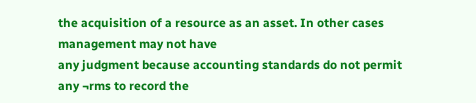the acquisition of a resource as an asset. In other cases management may not have
any judgment because accounting standards do not permit any ¬rms to record the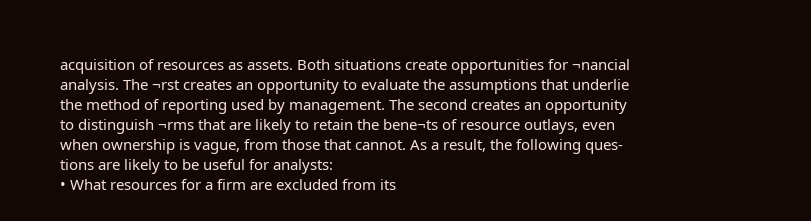acquisition of resources as assets. Both situations create opportunities for ¬nancial
analysis. The ¬rst creates an opportunity to evaluate the assumptions that underlie
the method of reporting used by management. The second creates an opportunity
to distinguish ¬rms that are likely to retain the bene¬ts of resource outlays, even
when ownership is vague, from those that cannot. As a result, the following ques-
tions are likely to be useful for analysts:
• What resources for a firm are excluded from its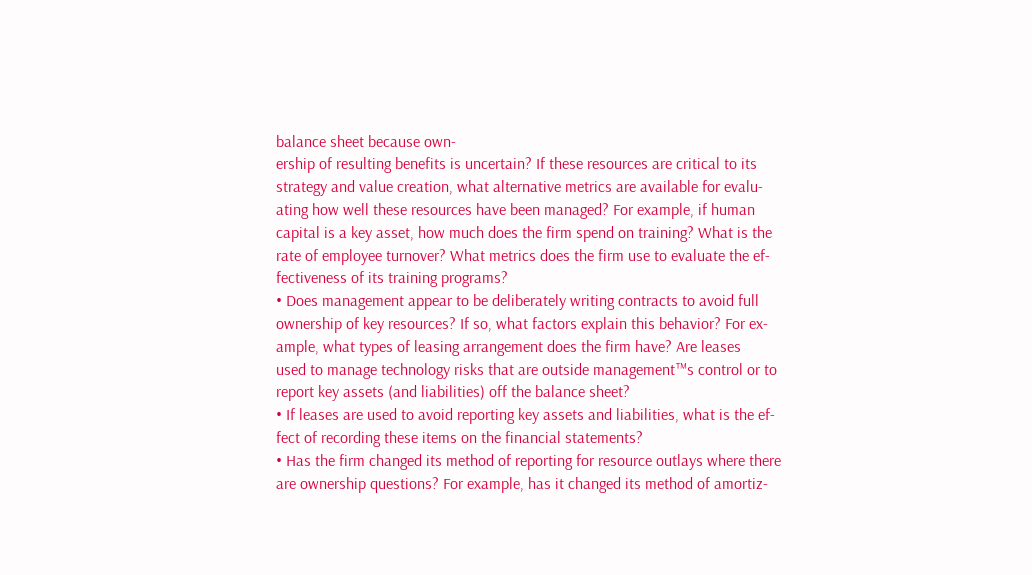balance sheet because own-
ership of resulting benefits is uncertain? If these resources are critical to its
strategy and value creation, what alternative metrics are available for evalu-
ating how well these resources have been managed? For example, if human
capital is a key asset, how much does the firm spend on training? What is the
rate of employee turnover? What metrics does the firm use to evaluate the ef-
fectiveness of its training programs?
• Does management appear to be deliberately writing contracts to avoid full
ownership of key resources? If so, what factors explain this behavior? For ex-
ample, what types of leasing arrangement does the firm have? Are leases
used to manage technology risks that are outside management™s control or to
report key assets (and liabilities) off the balance sheet?
• If leases are used to avoid reporting key assets and liabilities, what is the ef-
fect of recording these items on the financial statements?
• Has the firm changed its method of reporting for resource outlays where there
are ownership questions? For example, has it changed its method of amortiz-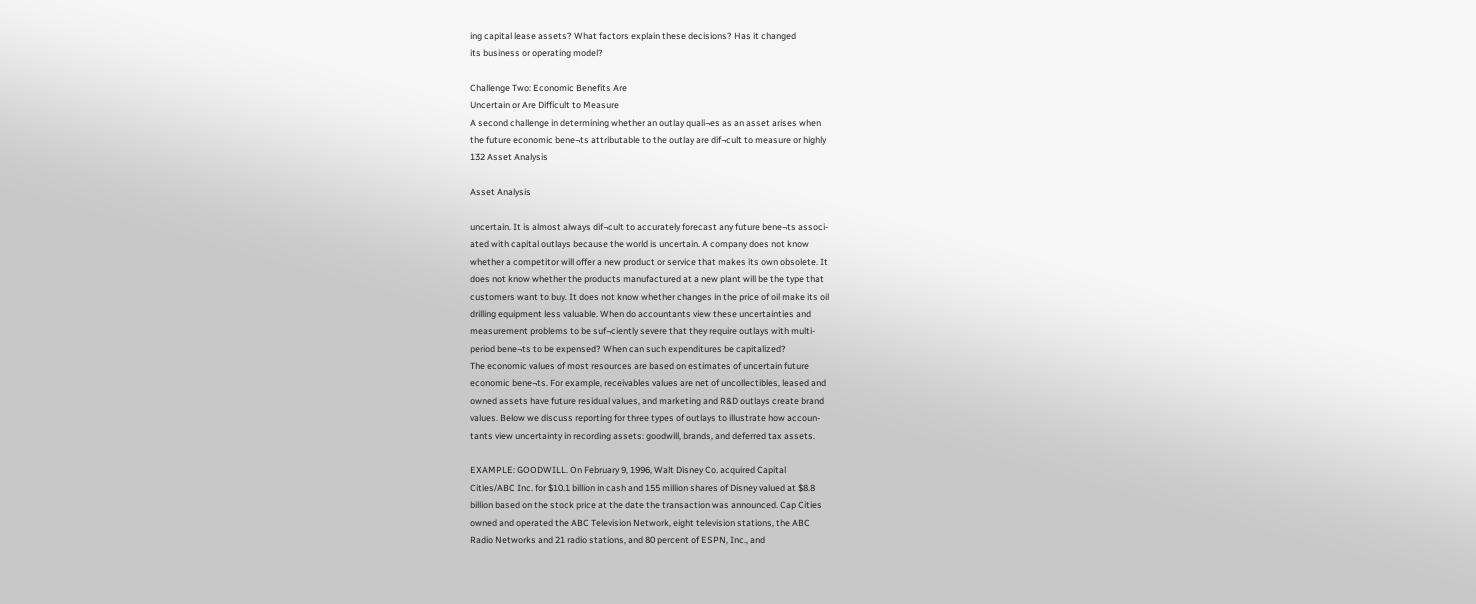ing capital lease assets? What factors explain these decisions? Has it changed
its business or operating model?

Challenge Two: Economic Benefits Are
Uncertain or Are Difficult to Measure
A second challenge in determining whether an outlay quali¬es as an asset arises when
the future economic bene¬ts attributable to the outlay are dif¬cult to measure or highly
132 Asset Analysis

Asset Analysis

uncertain. It is almost always dif¬cult to accurately forecast any future bene¬ts associ-
ated with capital outlays because the world is uncertain. A company does not know
whether a competitor will offer a new product or service that makes its own obsolete. It
does not know whether the products manufactured at a new plant will be the type that
customers want to buy. It does not know whether changes in the price of oil make its oil
drilling equipment less valuable. When do accountants view these uncertainties and
measurement problems to be suf¬ciently severe that they require outlays with multi-
period bene¬ts to be expensed? When can such expenditures be capitalized?
The economic values of most resources are based on estimates of uncertain future
economic bene¬ts. For example, receivables values are net of uncollectibles, leased and
owned assets have future residual values, and marketing and R&D outlays create brand
values. Below we discuss reporting for three types of outlays to illustrate how accoun-
tants view uncertainty in recording assets: goodwill, brands, and deferred tax assets.

EXAMPLE: GOODWILL. On February 9, 1996, Walt Disney Co. acquired Capital
Cities/ABC Inc. for $10.1 billion in cash and 155 million shares of Disney valued at $8.8
billion based on the stock price at the date the transaction was announced. Cap Cities
owned and operated the ABC Television Network, eight television stations, the ABC
Radio Networks and 21 radio stations, and 80 percent of ESPN, Inc., and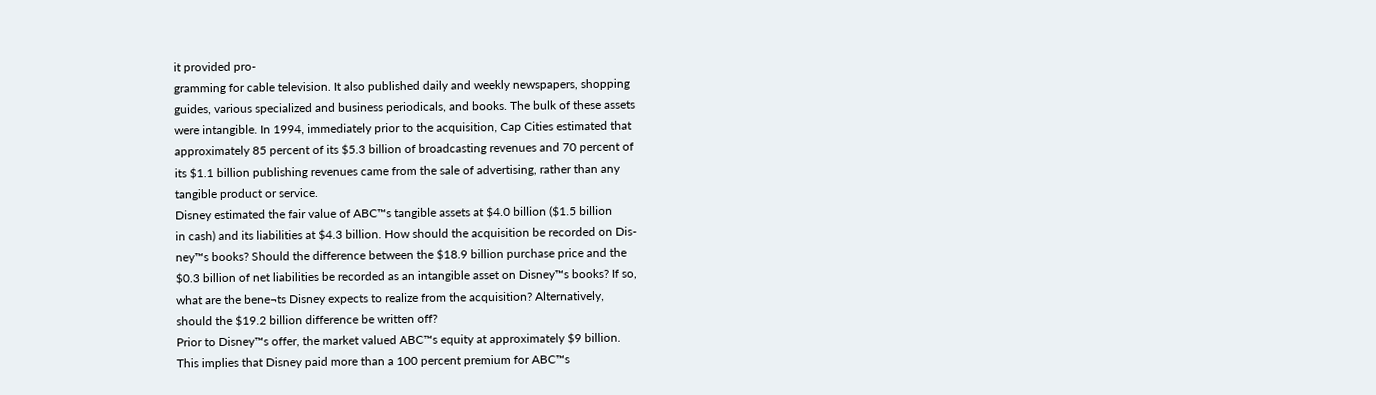it provided pro-
gramming for cable television. It also published daily and weekly newspapers, shopping
guides, various specialized and business periodicals, and books. The bulk of these assets
were intangible. In 1994, immediately prior to the acquisition, Cap Cities estimated that
approximately 85 percent of its $5.3 billion of broadcasting revenues and 70 percent of
its $1.1 billion publishing revenues came from the sale of advertising, rather than any
tangible product or service.
Disney estimated the fair value of ABC™s tangible assets at $4.0 billion ($1.5 billion
in cash) and its liabilities at $4.3 billion. How should the acquisition be recorded on Dis-
ney™s books? Should the difference between the $18.9 billion purchase price and the
$0.3 billion of net liabilities be recorded as an intangible asset on Disney™s books? If so,
what are the bene¬ts Disney expects to realize from the acquisition? Alternatively,
should the $19.2 billion difference be written off?
Prior to Disney™s offer, the market valued ABC™s equity at approximately $9 billion.
This implies that Disney paid more than a 100 percent premium for ABC™s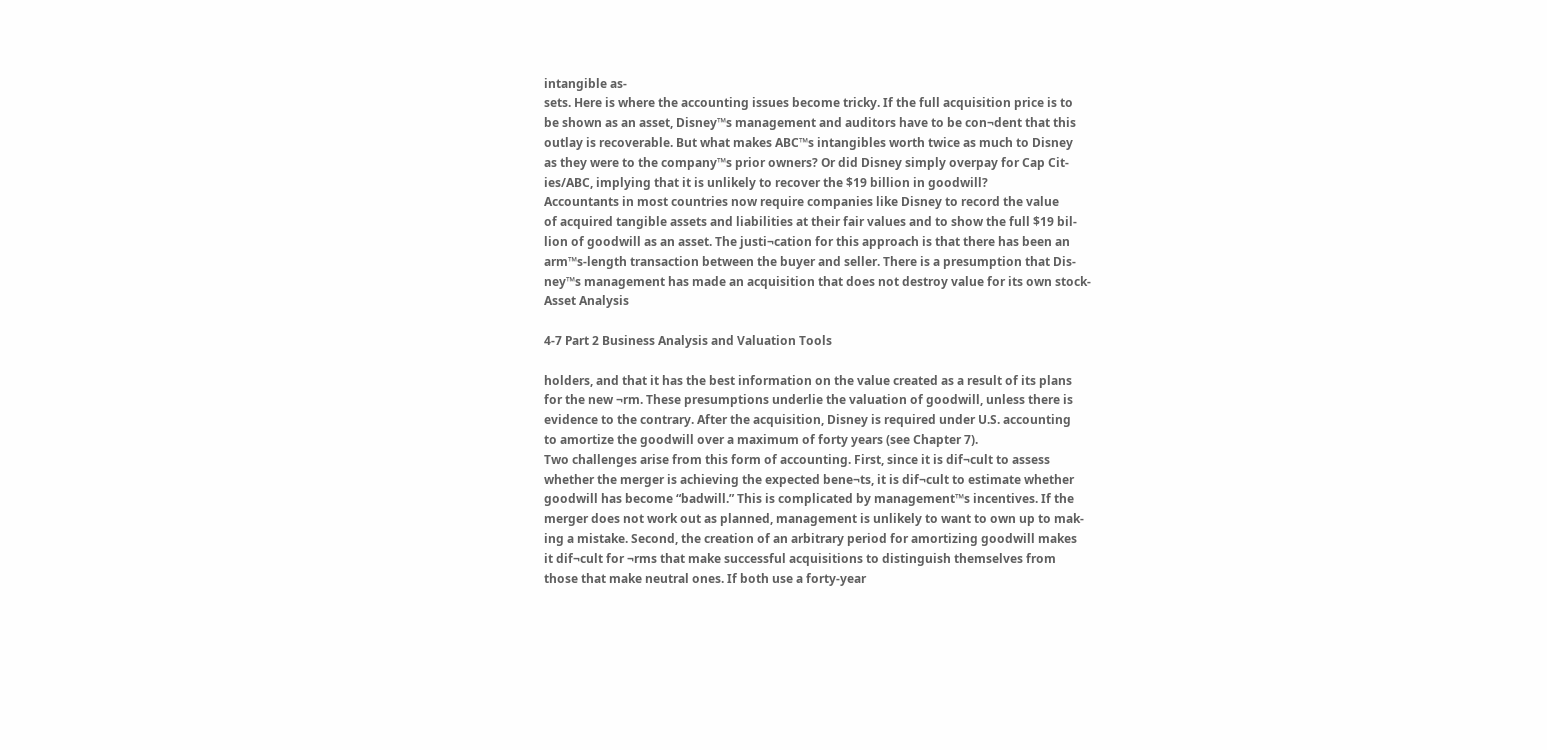intangible as-
sets. Here is where the accounting issues become tricky. If the full acquisition price is to
be shown as an asset, Disney™s management and auditors have to be con¬dent that this
outlay is recoverable. But what makes ABC™s intangibles worth twice as much to Disney
as they were to the company™s prior owners? Or did Disney simply overpay for Cap Cit-
ies/ABC, implying that it is unlikely to recover the $19 billion in goodwill?
Accountants in most countries now require companies like Disney to record the value
of acquired tangible assets and liabilities at their fair values and to show the full $19 bil-
lion of goodwill as an asset. The justi¬cation for this approach is that there has been an
arm™s-length transaction between the buyer and seller. There is a presumption that Dis-
ney™s management has made an acquisition that does not destroy value for its own stock-
Asset Analysis

4-7 Part 2 Business Analysis and Valuation Tools

holders, and that it has the best information on the value created as a result of its plans
for the new ¬rm. These presumptions underlie the valuation of goodwill, unless there is
evidence to the contrary. After the acquisition, Disney is required under U.S. accounting
to amortize the goodwill over a maximum of forty years (see Chapter 7).
Two challenges arise from this form of accounting. First, since it is dif¬cult to assess
whether the merger is achieving the expected bene¬ts, it is dif¬cult to estimate whether
goodwill has become “badwill.” This is complicated by management™s incentives. If the
merger does not work out as planned, management is unlikely to want to own up to mak-
ing a mistake. Second, the creation of an arbitrary period for amortizing goodwill makes
it dif¬cult for ¬rms that make successful acquisitions to distinguish themselves from
those that make neutral ones. If both use a forty-year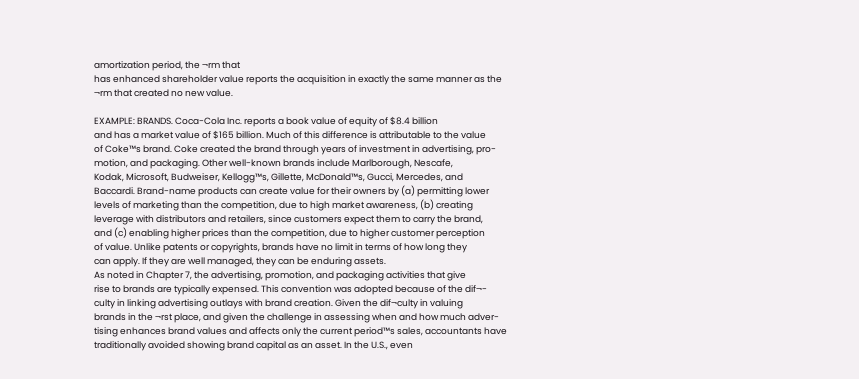amortization period, the ¬rm that
has enhanced shareholder value reports the acquisition in exactly the same manner as the
¬rm that created no new value.

EXAMPLE: BRANDS. Coca-Cola Inc. reports a book value of equity of $8.4 billion
and has a market value of $165 billion. Much of this difference is attributable to the value
of Coke™s brand. Coke created the brand through years of investment in advertising, pro-
motion, and packaging. Other well-known brands include Marlborough, Nescafe,
Kodak, Microsoft, Budweiser, Kellogg™s, Gillette, McDonald™s, Gucci, Mercedes, and
Baccardi. Brand-name products can create value for their owners by (a) permitting lower
levels of marketing than the competition, due to high market awareness, (b) creating
leverage with distributors and retailers, since customers expect them to carry the brand,
and (c) enabling higher prices than the competition, due to higher customer perception
of value. Unlike patents or copyrights, brands have no limit in terms of how long they
can apply. If they are well managed, they can be enduring assets.
As noted in Chapter 7, the advertising, promotion, and packaging activities that give
rise to brands are typically expensed. This convention was adopted because of the dif¬-
culty in linking advertising outlays with brand creation. Given the dif¬culty in valuing
brands in the ¬rst place, and given the challenge in assessing when and how much adver-
tising enhances brand values and affects only the current period™s sales, accountants have
traditionally avoided showing brand capital as an asset. In the U.S., even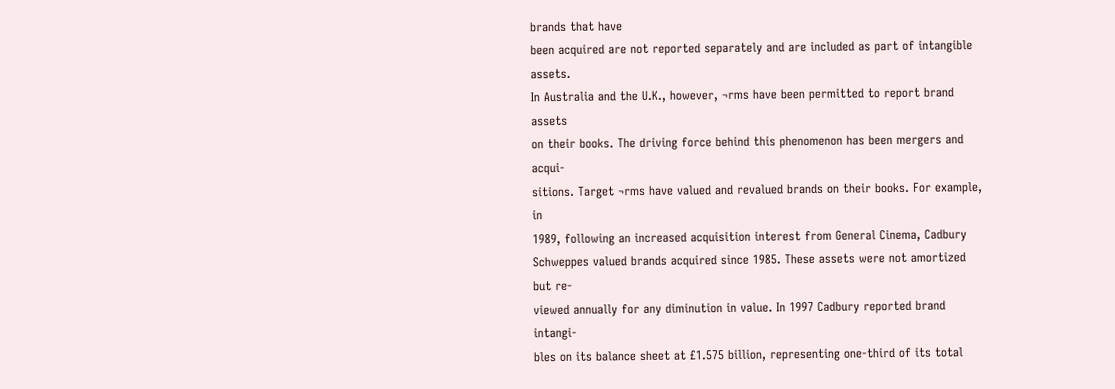brands that have
been acquired are not reported separately and are included as part of intangible assets.
In Australia and the U.K., however, ¬rms have been permitted to report brand assets
on their books. The driving force behind this phenomenon has been mergers and acqui-
sitions. Target ¬rms have valued and revalued brands on their books. For example, in
1989, following an increased acquisition interest from General Cinema, Cadbury
Schweppes valued brands acquired since 1985. These assets were not amortized but re-
viewed annually for any diminution in value. In 1997 Cadbury reported brand intangi-
bles on its balance sheet at £1.575 billion, representing one-third of its total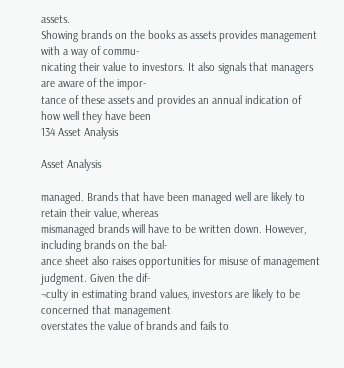assets.
Showing brands on the books as assets provides management with a way of commu-
nicating their value to investors. It also signals that managers are aware of the impor-
tance of these assets and provides an annual indication of how well they have been
134 Asset Analysis

Asset Analysis

managed. Brands that have been managed well are likely to retain their value, whereas
mismanaged brands will have to be written down. However, including brands on the bal-
ance sheet also raises opportunities for misuse of management judgment. Given the dif-
¬culty in estimating brand values, investors are likely to be concerned that management
overstates the value of brands and fails to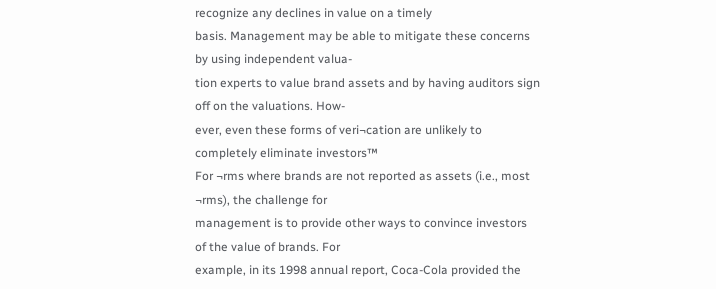recognize any declines in value on a timely
basis. Management may be able to mitigate these concerns by using independent valua-
tion experts to value brand assets and by having auditors sign off on the valuations. How-
ever, even these forms of veri¬cation are unlikely to completely eliminate investors™
For ¬rms where brands are not reported as assets (i.e., most ¬rms), the challenge for
management is to provide other ways to convince investors of the value of brands. For
example, in its 1998 annual report, Coca-Cola provided the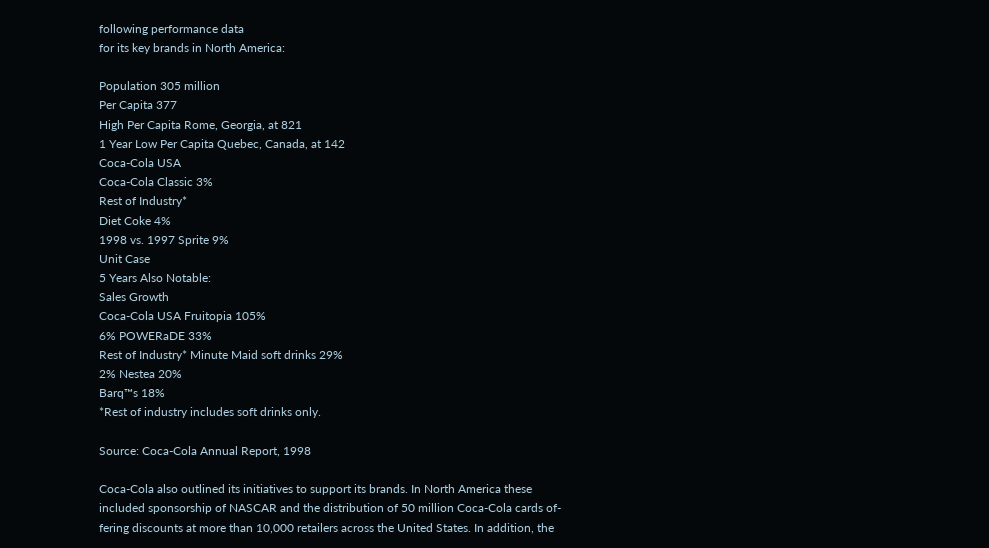following performance data
for its key brands in North America:

Population 305 million
Per Capita 377
High Per Capita Rome, Georgia, at 821
1 Year Low Per Capita Quebec, Canada, at 142
Coca-Cola USA
Coca-Cola Classic 3%
Rest of Industry*
Diet Coke 4%
1998 vs. 1997 Sprite 9%
Unit Case
5 Years Also Notable:
Sales Growth
Coca-Cola USA Fruitopia 105%
6% POWERaDE 33%
Rest of Industry* Minute Maid soft drinks 29%
2% Nestea 20%
Barq™s 18%
*Rest of industry includes soft drinks only.

Source: Coca-Cola Annual Report, 1998

Coca-Cola also outlined its initiatives to support its brands. In North America these
included sponsorship of NASCAR and the distribution of 50 million Coca-Cola cards of-
fering discounts at more than 10,000 retailers across the United States. In addition, the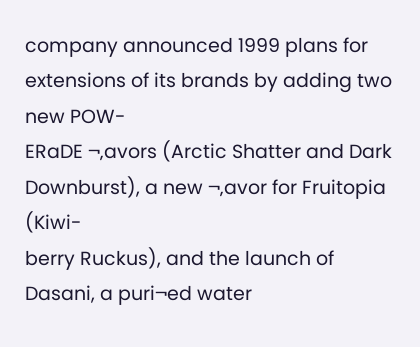company announced 1999 plans for extensions of its brands by adding two new POW-
ERaDE ¬‚avors (Arctic Shatter and Dark Downburst), a new ¬‚avor for Fruitopia (Kiwi-
berry Ruckus), and the launch of Dasani, a puri¬ed water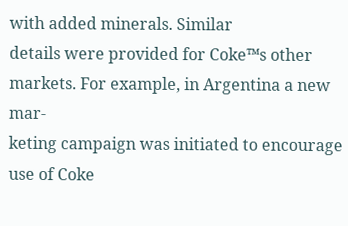with added minerals. Similar
details were provided for Coke™s other markets. For example, in Argentina a new mar-
keting campaign was initiated to encourage use of Coke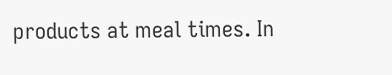products at meal times. In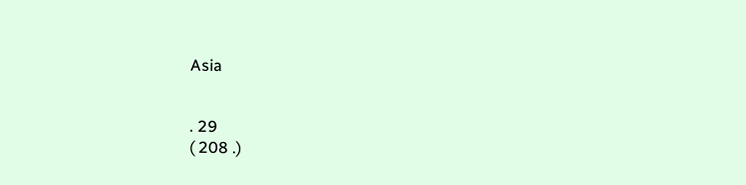Asia


. 29
( 208 .)